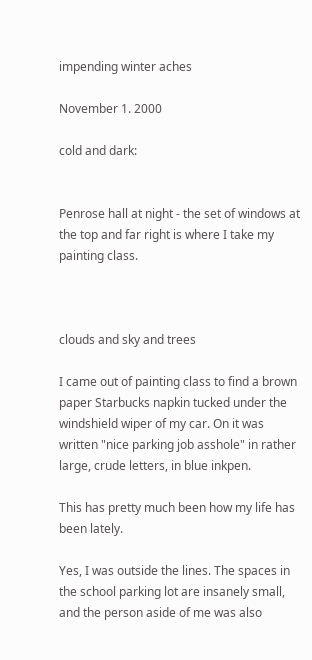impending winter aches

November 1. 2000

cold and dark:


Penrose hall at night - the set of windows at the top and far right is where I take my painting class.



clouds and sky and trees

I came out of painting class to find a brown paper Starbucks napkin tucked under the windshield wiper of my car. On it was written "nice parking job asshole" in rather large, crude letters, in blue inkpen.

This has pretty much been how my life has been lately.

Yes, I was outside the lines. The spaces in the school parking lot are insanely small, and the person aside of me was also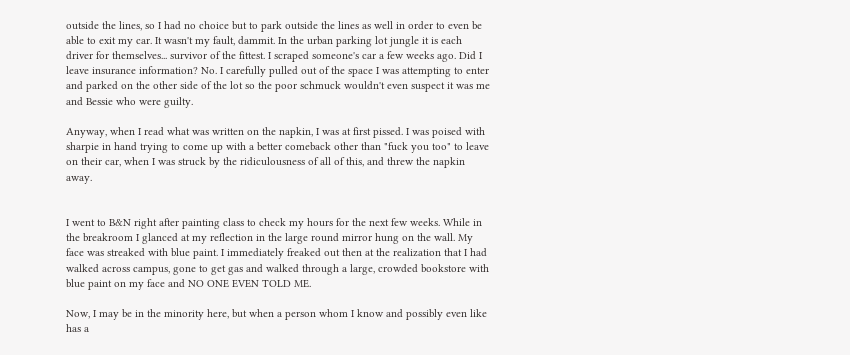outside the lines, so I had no choice but to park outside the lines as well in order to even be able to exit my car. It wasn't my fault, dammit. In the urban parking lot jungle it is each driver for themselves... survivor of the fittest. I scraped someone's car a few weeks ago. Did I leave insurance information? No. I carefully pulled out of the space I was attempting to enter and parked on the other side of the lot so the poor schmuck wouldn't even suspect it was me and Bessie who were guilty.

Anyway, when I read what was written on the napkin, I was at first pissed. I was poised with sharpie in hand trying to come up with a better comeback other than "fuck you too" to leave on their car, when I was struck by the ridiculousness of all of this, and threw the napkin away.


I went to B&N right after painting class to check my hours for the next few weeks. While in the breakroom I glanced at my reflection in the large round mirror hung on the wall. My face was streaked with blue paint. I immediately freaked out then at the realization that I had walked across campus, gone to get gas and walked through a large, crowded bookstore with blue paint on my face and NO ONE EVEN TOLD ME.

Now, I may be in the minority here, but when a person whom I know and possibly even like has a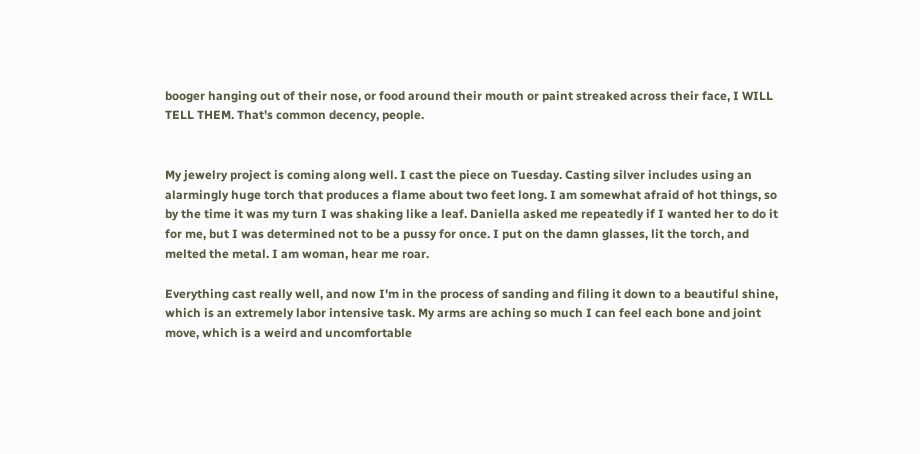booger hanging out of their nose, or food around their mouth or paint streaked across their face, I WILL TELL THEM. That's common decency, people.


My jewelry project is coming along well. I cast the piece on Tuesday. Casting silver includes using an alarmingly huge torch that produces a flame about two feet long. I am somewhat afraid of hot things, so by the time it was my turn I was shaking like a leaf. Daniella asked me repeatedly if I wanted her to do it for me, but I was determined not to be a pussy for once. I put on the damn glasses, lit the torch, and melted the metal. I am woman, hear me roar.

Everything cast really well, and now I'm in the process of sanding and filing it down to a beautiful shine, which is an extremely labor intensive task. My arms are aching so much I can feel each bone and joint move, which is a weird and uncomfortable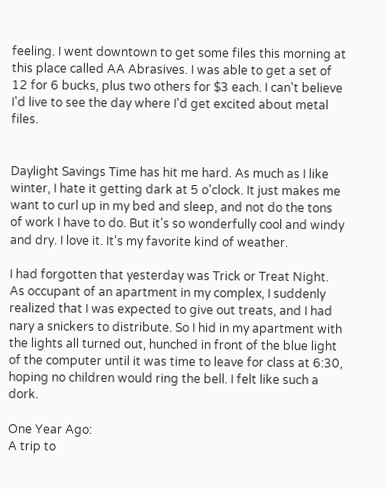feeling. I went downtown to get some files this morning at this place called AA Abrasives. I was able to get a set of 12 for 6 bucks, plus two others for $3 each. I can't believe I'd live to see the day where I'd get excited about metal files.


Daylight Savings Time has hit me hard. As much as I like winter, I hate it getting dark at 5 o'clock. It just makes me want to curl up in my bed and sleep, and not do the tons of work I have to do. But it's so wonderfully cool and windy and dry. I love it. It's my favorite kind of weather.

I had forgotten that yesterday was Trick or Treat Night. As occupant of an apartment in my complex, I suddenly realized that I was expected to give out treats, and I had nary a snickers to distribute. So I hid in my apartment with the lights all turned out, hunched in front of the blue light of the computer until it was time to leave for class at 6:30, hoping no children would ring the bell. I felt like such a dork.

One Year Ago:
A trip to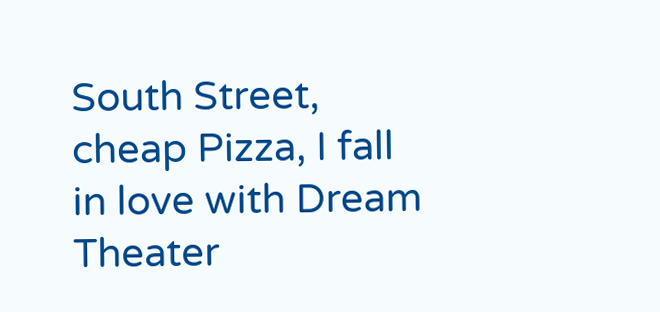South Street, cheap Pizza, I fall in love with Dream Theater